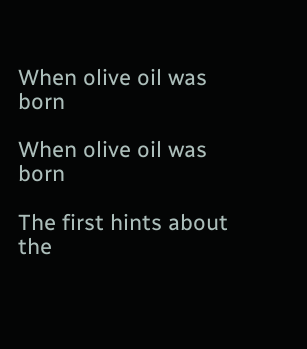When olive oil was born

When olive oil was born

The first hints about the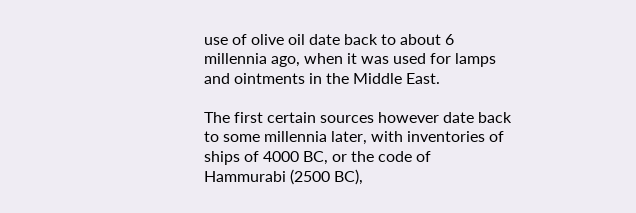use of olive oil date back to about 6 millennia ago, when it was used for lamps and ointments in the Middle East.

The first certain sources however date back to some millennia later, with inventories of ships of 4000 BC, or the code of Hammurabi (2500 BC),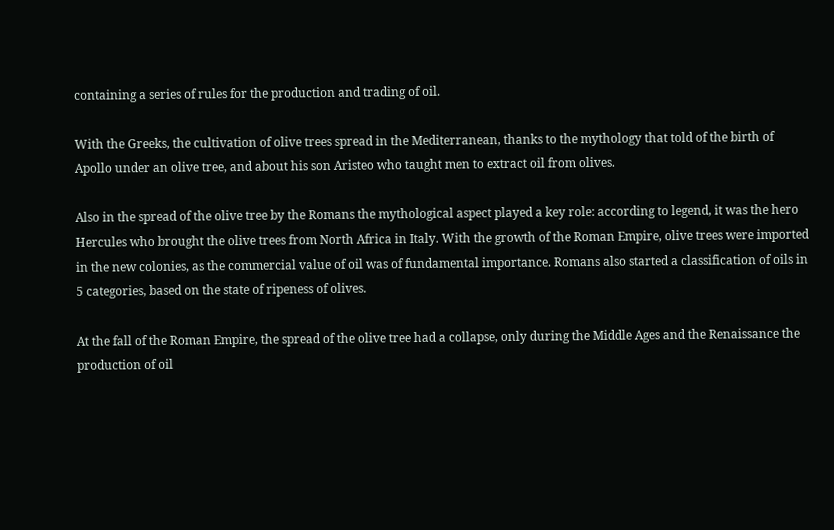containing a series of rules for the production and trading of oil.

With the Greeks, the cultivation of olive trees spread in the Mediterranean, thanks to the mythology that told of the birth of Apollo under an olive tree, and about his son Aristeo who taught men to extract oil from olives.

Also in the spread of the olive tree by the Romans the mythological aspect played a key role: according to legend, it was the hero Hercules who brought the olive trees from North Africa in Italy. With the growth of the Roman Empire, olive trees were imported in the new colonies, as the commercial value of oil was of fundamental importance. Romans also started a classification of oils in 5 categories, based on the state of ripeness of olives.

At the fall of the Roman Empire, the spread of the olive tree had a collapse, only during the Middle Ages and the Renaissance the production of oil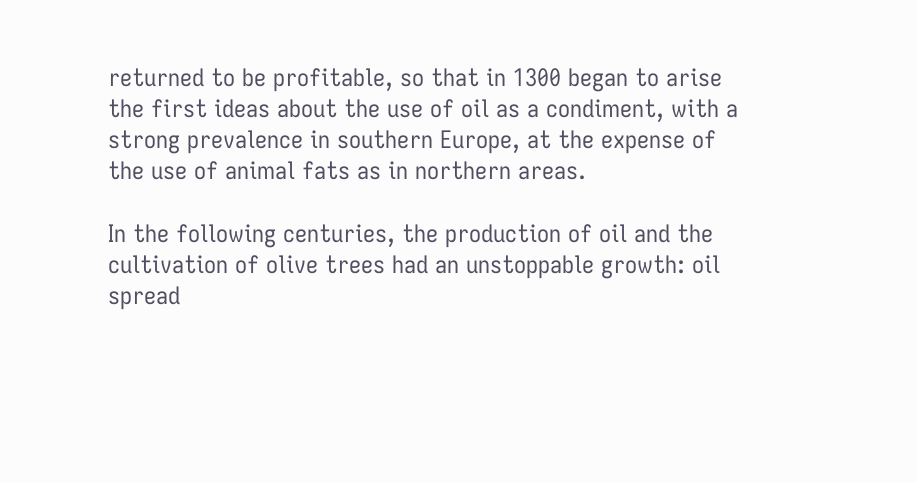returned to be profitable, so that in 1300 began to arise the first ideas about the use of oil as a condiment, with a strong prevalence in southern Europe, at the expense of the use of animal fats as in northern areas.

In the following centuries, the production of oil and the cultivation of olive trees had an unstoppable growth: oil spread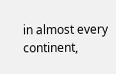in almost every continent,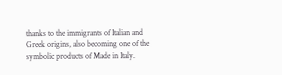thanks to the immigrants of Italian and Greek origins, also becoming one of the symbolic products of Made in Italy.